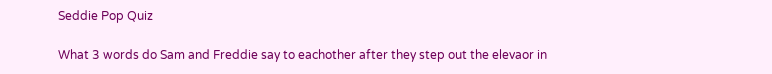Seddie Pop Quiz

What 3 words do Sam and Freddie say to eachother after they step out the elevaor in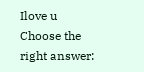Ilove u
Choose the right answer: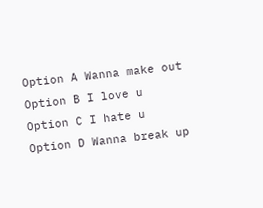Option A Wanna make out
Option B I love u
Option C I hate u
Option D Wanna break up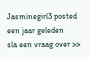Jasminegirl3 posted een jaar geleden
sla een vraag over >>